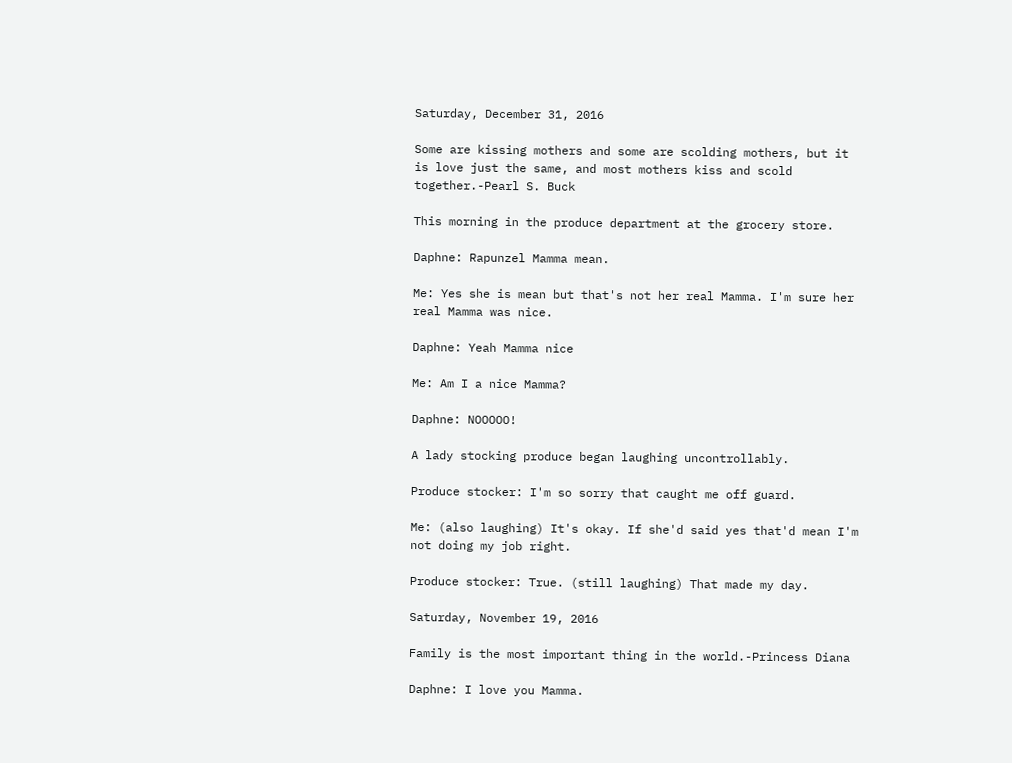Saturday, December 31, 2016

Some are kissing mothers and some are scolding mothers, but it is love just the same, and most mothers kiss and scold together.-Pearl S. Buck

This morning in the produce department at the grocery store.

Daphne: Rapunzel Mamma mean.

Me: Yes she is mean but that's not her real Mamma. I'm sure her real Mamma was nice.

Daphne: Yeah Mamma nice

Me: Am I a nice Mamma?

Daphne: NOOOOO!

A lady stocking produce began laughing uncontrollably.

Produce stocker: I'm so sorry that caught me off guard.

Me: (also laughing) It's okay. If she'd said yes that'd mean I'm not doing my job right.

Produce stocker: True. (still laughing) That made my day.

Saturday, November 19, 2016

Family is the most important thing in the world.-Princess Diana

Daphne: I love you Mamma.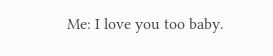Me: I love you too baby.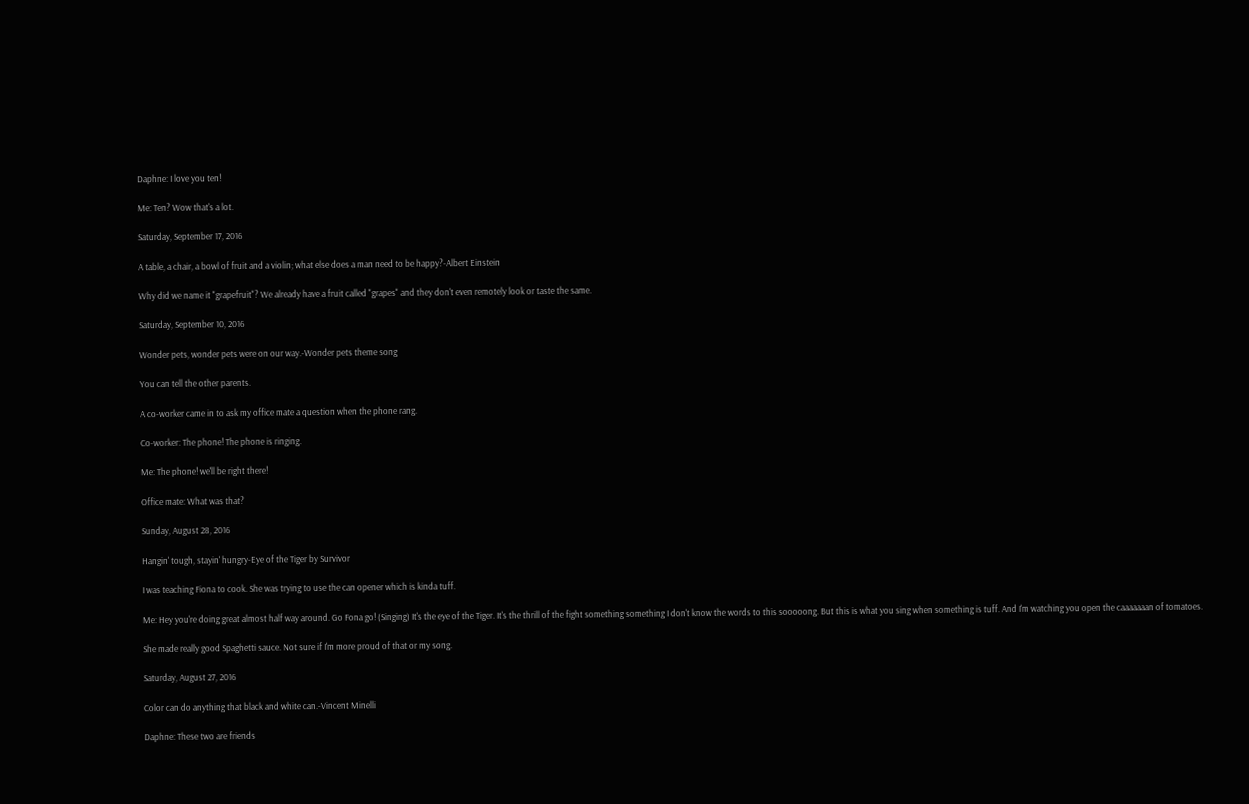Daphne: I love you ten!

Me: Ten? Wow that's a lot.

Saturday, September 17, 2016

A table, a chair, a bowl of fruit and a violin; what else does a man need to be happy?-Albert Einstein

Why did we name it "grapefruit"? We already have a fruit called "grapes" and they don't even remotely look or taste the same.

Saturday, September 10, 2016

Wonder pets, wonder pets were on our way.-Wonder pets theme song

You can tell the other parents.

A co-worker came in to ask my office mate a question when the phone rang.

Co-worker: The phone! The phone is ringing.

Me: The phone! we'll be right there!

Office mate: What was that?

Sunday, August 28, 2016

Hangin' tough, stayin' hungry-Eye of the Tiger by Survivor

I was teaching Fiona to cook. She was trying to use the can opener which is kinda tuff.

Me: Hey you're doing great almost half way around. Go Fona go! (Singing) It's the eye of the Tiger. It's the thrill of the fight something something I don't know the words to this sooooong. But this is what you sing when something is tuff. And I'm watching you open the caaaaaaan of tomatoes.

She made really good Spaghetti sauce. Not sure if I'm more proud of that or my song.

Saturday, August 27, 2016

Color can do anything that black and white can.-Vincent Minelli

Daphne: These two are friends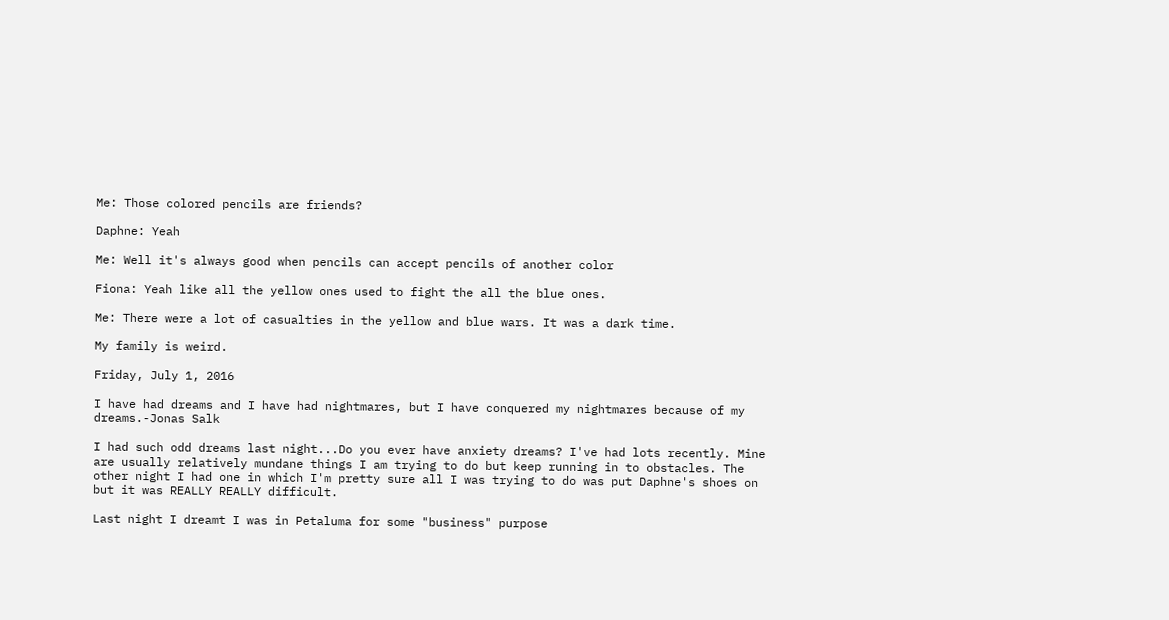Me: Those colored pencils are friends?

Daphne: Yeah

Me: Well it's always good when pencils can accept pencils of another color

Fiona: Yeah like all the yellow ones used to fight the all the blue ones.

Me: There were a lot of casualties in the yellow and blue wars. It was a dark time.

My family is weird.

Friday, July 1, 2016

I have had dreams and I have had nightmares, but I have conquered my nightmares because of my dreams.-Jonas Salk

I had such odd dreams last night...Do you ever have anxiety dreams? I've had lots recently. Mine are usually relatively mundane things I am trying to do but keep running in to obstacles. The other night I had one in which I'm pretty sure all I was trying to do was put Daphne's shoes on but it was REALLY REALLY difficult.

Last night I dreamt I was in Petaluma for some "business" purpose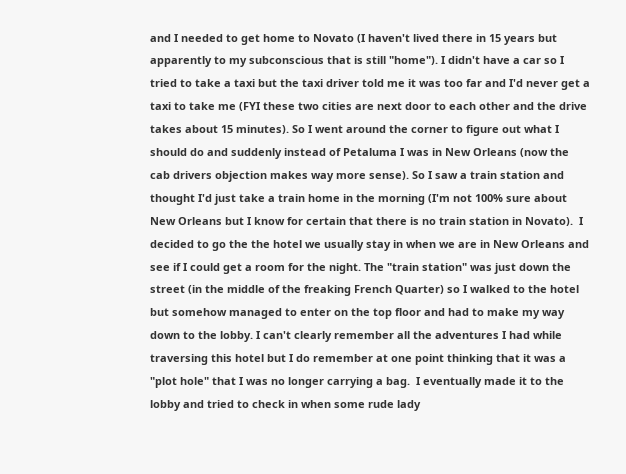and I needed to get home to Novato (I haven't lived there in 15 years but apparently to my subconscious that is still "home"). I didn't have a car so I tried to take a taxi but the taxi driver told me it was too far and I'd never get a taxi to take me (FYI these two cities are next door to each other and the drive takes about 15 minutes). So I went around the corner to figure out what I should do and suddenly instead of Petaluma I was in New Orleans (now the cab drivers objection makes way more sense). So I saw a train station and thought I'd just take a train home in the morning (I'm not 100% sure about New Orleans but I know for certain that there is no train station in Novato).  I decided to go the the hotel we usually stay in when we are in New Orleans and see if I could get a room for the night. The "train station" was just down the street (in the middle of the freaking French Quarter) so I walked to the hotel but somehow managed to enter on the top floor and had to make my way down to the lobby. I can't clearly remember all the adventures I had while traversing this hotel but I do remember at one point thinking that it was a "plot hole" that I was no longer carrying a bag.  I eventually made it to the lobby and tried to check in when some rude lady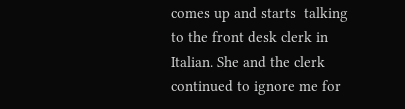comes up and starts  talking to the front desk clerk in Italian. She and the clerk continued to ignore me for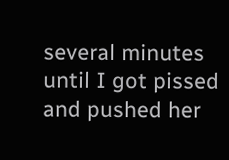several minutes until I got pissed and pushed her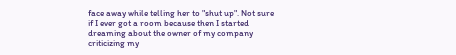face away while telling her to "shut up". Not sure if I ever got a room because then I started dreaming about the owner of my company criticizing my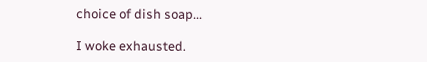choice of dish soap...

I woke exhausted.